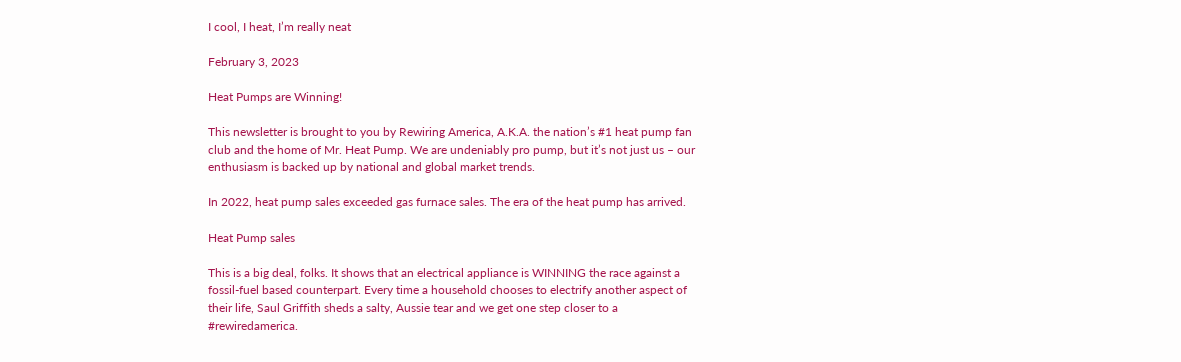I cool, I heat, I’m really neat

February 3, 2023

Heat Pumps are Winning!

This newsletter is brought to you by Rewiring America, A.K.A. the nation’s #1 heat pump fan club and the home of Mr. Heat Pump. We are undeniably pro pump, but it’s not just us – our enthusiasm is backed up by national and global market trends.

In 2022, heat pump sales exceeded gas furnace sales. The era of the heat pump has arrived.

Heat Pump sales

This is a big deal, folks. It shows that an electrical appliance is WINNING the race against a fossil-fuel based counterpart. Every time a household chooses to electrify another aspect of their life, Saul Griffith sheds a salty, Aussie tear and we get one step closer to a #rewiredamerica.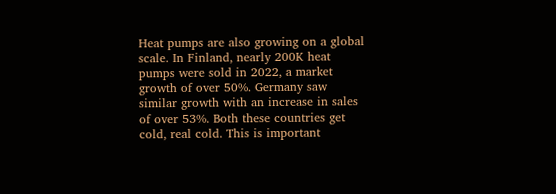Heat pumps are also growing on a global scale. In Finland, nearly 200K heat pumps were sold in 2022, a market growth of over 50%. Germany saw similar growth with an increase in sales of over 53%. Both these countries get cold, real cold. This is important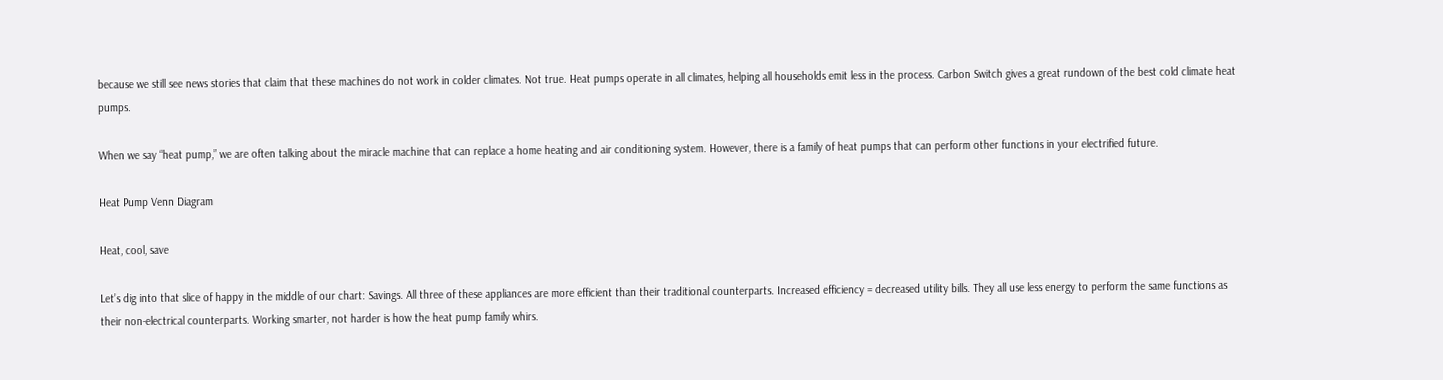because we still see news stories that claim that these machines do not work in colder climates. Not true. Heat pumps operate in all climates, helping all households emit less in the process. Carbon Switch gives a great rundown of the best cold climate heat pumps.

When we say “heat pump,” we are often talking about the miracle machine that can replace a home heating and air conditioning system. However, there is a family of heat pumps that can perform other functions in your electrified future.

Heat Pump Venn Diagram

Heat, cool, save

Let’s dig into that slice of happy in the middle of our chart: Savings. All three of these appliances are more efficient than their traditional counterparts. Increased efficiency = decreased utility bills. They all use less energy to perform the same functions as their non-electrical counterparts. Working smarter, not harder is how the heat pump family whirs.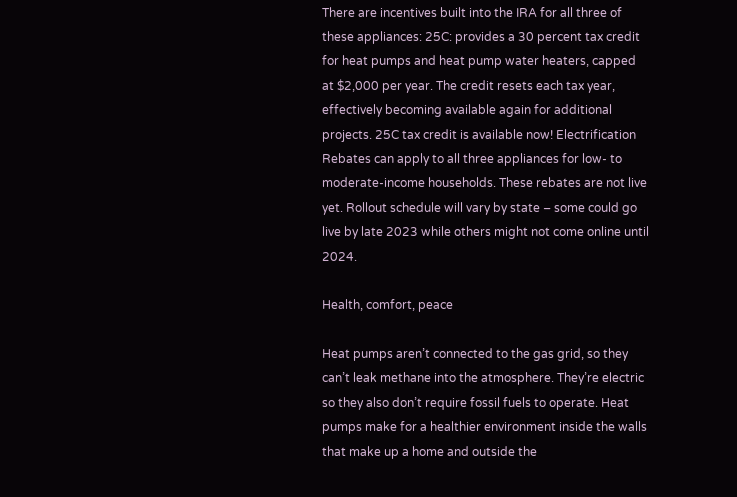There are incentives built into the IRA for all three of these appliances: 25C: provides a 30 percent tax credit for heat pumps and heat pump water heaters, capped at $2,000 per year. The credit resets each tax year, effectively becoming available again for additional projects. 25C tax credit is available now! Electrification Rebates can apply to all three appliances for low- to moderate-income households. These rebates are not live yet. Rollout schedule will vary by state – some could go live by late 2023 while others might not come online until 2024.

Health, comfort, peace

Heat pumps aren’t connected to the gas grid, so they can’t leak methane into the atmosphere. They’re electric so they also don’t require fossil fuels to operate. Heat pumps make for a healthier environment inside the walls that make up a home and outside the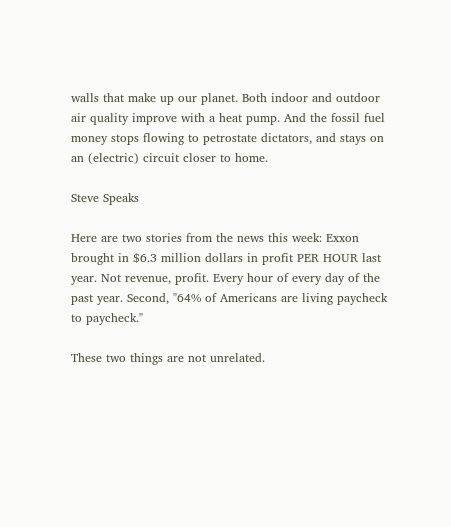walls that make up our planet. Both indoor and outdoor air quality improve with a heat pump. And the fossil fuel money stops flowing to petrostate dictators, and stays on an (electric) circuit closer to home.

Steve Speaks

Here are two stories from the news this week: Exxon brought in $6.3 million dollars in profit PER HOUR last year. Not revenue, profit. Every hour of every day of the past year. Second, "64% of Americans are living paycheck to paycheck."

These two things are not unrelated.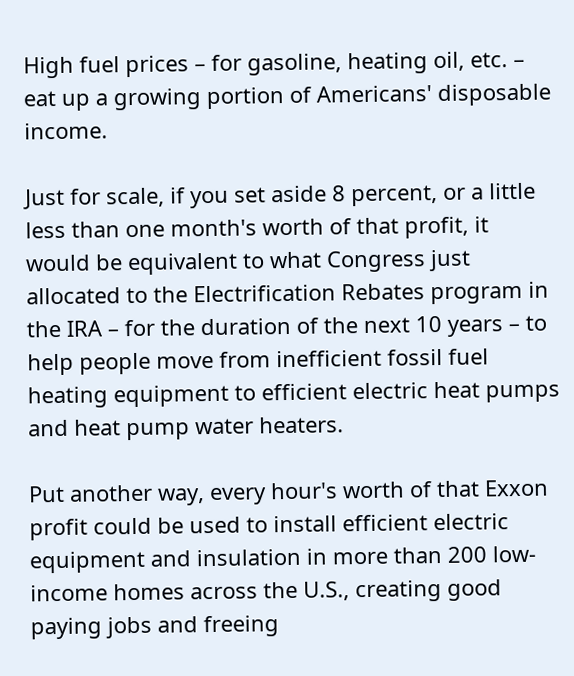High fuel prices – for gasoline, heating oil, etc. – eat up a growing portion of Americans' disposable income.

Just for scale, if you set aside 8 percent, or a little less than one month's worth of that profit, it would be equivalent to what Congress just allocated to the Electrification Rebates program in the IRA – for the duration of the next 10 years – to help people move from inefficient fossil fuel heating equipment to efficient electric heat pumps and heat pump water heaters.

Put another way, every hour's worth of that Exxon profit could be used to install efficient electric equipment and insulation in more than 200 low-income homes across the U.S., creating good paying jobs and freeing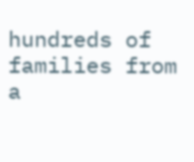hundreds of families from a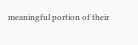meaningful portion of their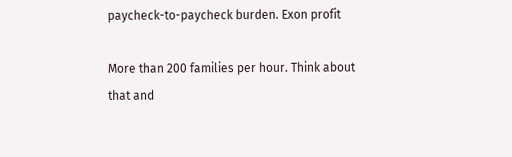paycheck-to-paycheck burden. Exon profit

More than 200 families per hour. Think about that and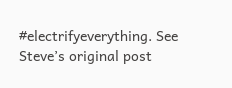#electrifyeverything. See Steve’s original post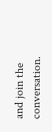and join the conversation.